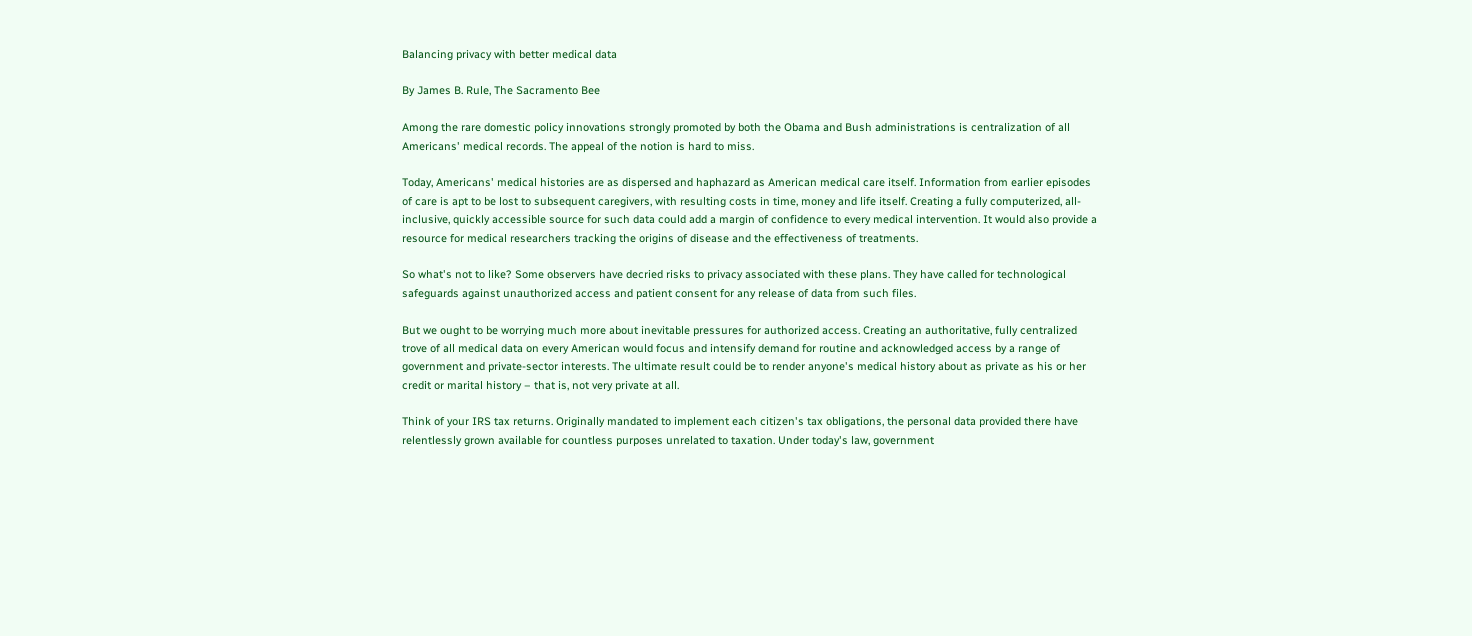Balancing privacy with better medical data

By James B. Rule, The Sacramento Bee

Among the rare domestic policy innovations strongly promoted by both the Obama and Bush administrations is centralization of all Americans' medical records. The appeal of the notion is hard to miss.

Today, Americans' medical histories are as dispersed and haphazard as American medical care itself. Information from earlier episodes of care is apt to be lost to subsequent caregivers, with resulting costs in time, money and life itself. Creating a fully computerized, all-inclusive, quickly accessible source for such data could add a margin of confidence to every medical intervention. It would also provide a resource for medical researchers tracking the origins of disease and the effectiveness of treatments.

So what's not to like? Some observers have decried risks to privacy associated with these plans. They have called for technological safeguards against unauthorized access and patient consent for any release of data from such files.

But we ought to be worrying much more about inevitable pressures for authorized access. Creating an authoritative, fully centralized trove of all medical data on every American would focus and intensify demand for routine and acknowledged access by a range of government and private-sector interests. The ultimate result could be to render anyone's medical history about as private as his or her credit or marital history – that is, not very private at all.

Think of your IRS tax returns. Originally mandated to implement each citizen's tax obligations, the personal data provided there have relentlessly grown available for countless purposes unrelated to taxation. Under today's law, government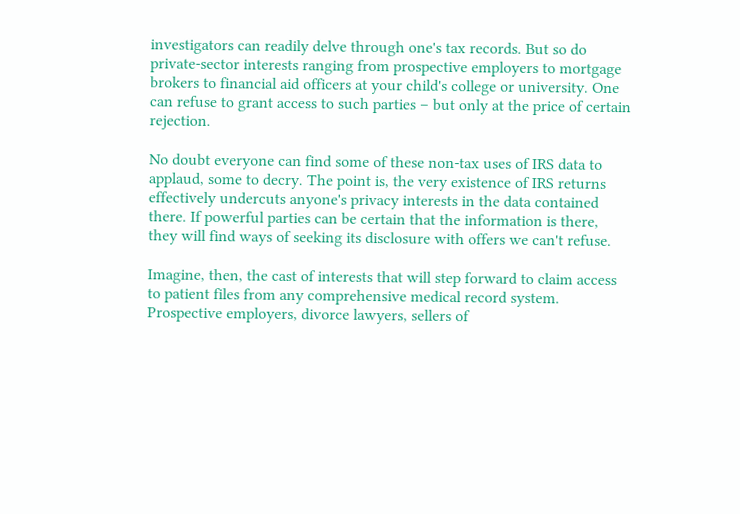investigators can readily delve through one's tax records. But so do private-sector interests ranging from prospective employers to mortgage brokers to financial aid officers at your child's college or university. One can refuse to grant access to such parties – but only at the price of certain rejection.

No doubt everyone can find some of these non-tax uses of IRS data to applaud, some to decry. The point is, the very existence of IRS returns effectively undercuts anyone's privacy interests in the data contained there. If powerful parties can be certain that the information is there, they will find ways of seeking its disclosure with offers we can't refuse.

Imagine, then, the cast of interests that will step forward to claim access to patient files from any comprehensive medical record system. Prospective employers, divorce lawyers, sellers of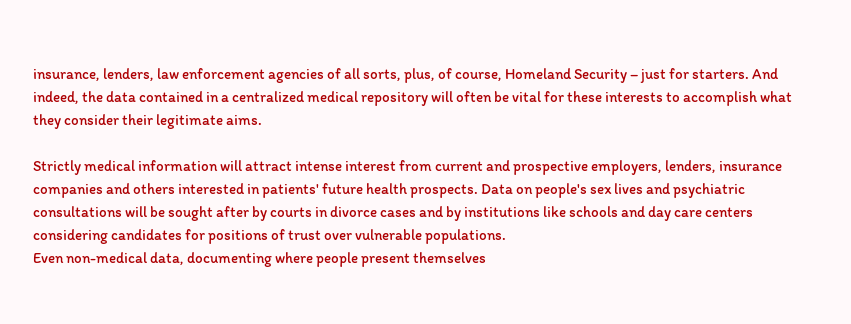insurance, lenders, law enforcement agencies of all sorts, plus, of course, Homeland Security – just for starters. And indeed, the data contained in a centralized medical repository will often be vital for these interests to accomplish what they consider their legitimate aims.

Strictly medical information will attract intense interest from current and prospective employers, lenders, insurance companies and others interested in patients' future health prospects. Data on people's sex lives and psychiatric consultations will be sought after by courts in divorce cases and by institutions like schools and day care centers considering candidates for positions of trust over vulnerable populations.
Even non-medical data, documenting where people present themselves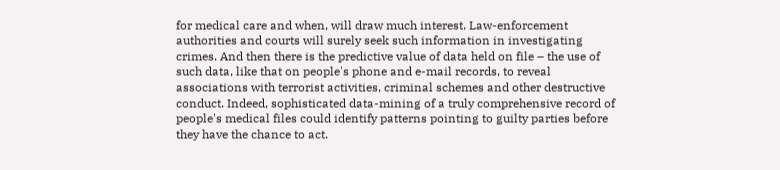for medical care and when, will draw much interest. Law-enforcement authorities and courts will surely seek such information in investigating crimes. And then there is the predictive value of data held on file – the use of such data, like that on people's phone and e-mail records, to reveal associations with terrorist activities, criminal schemes and other destructive conduct. Indeed, sophisticated data-mining of a truly comprehensive record of people's medical files could identify patterns pointing to guilty parties before they have the chance to act.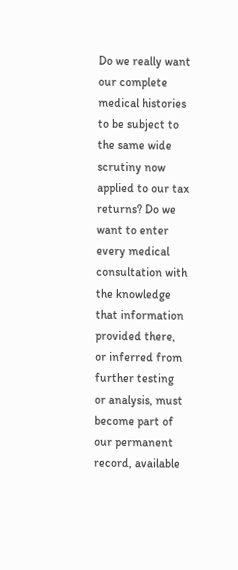Do we really want our complete medical histories to be subject to the same wide scrutiny now applied to our tax returns? Do we want to enter every medical consultation with the knowledge that information provided there, or inferred from further testing or analysis, must become part of our permanent record, available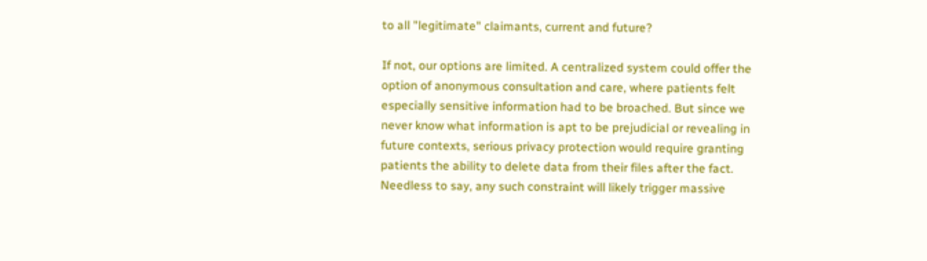to all "legitimate" claimants, current and future?

If not, our options are limited. A centralized system could offer the option of anonymous consultation and care, where patients felt especially sensitive information had to be broached. But since we never know what information is apt to be prejudicial or revealing in future contexts, serious privacy protection would require granting patients the ability to delete data from their files after the fact. Needless to say, any such constraint will likely trigger massive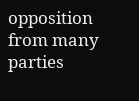opposition from many parties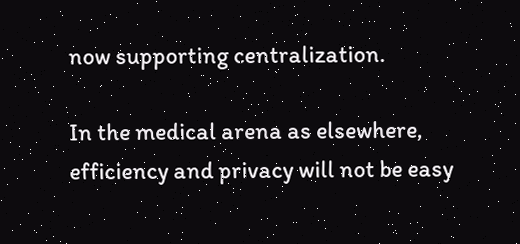now supporting centralization.

In the medical arena as elsewhere, efficiency and privacy will not be easy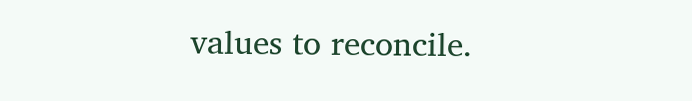values to reconcile.